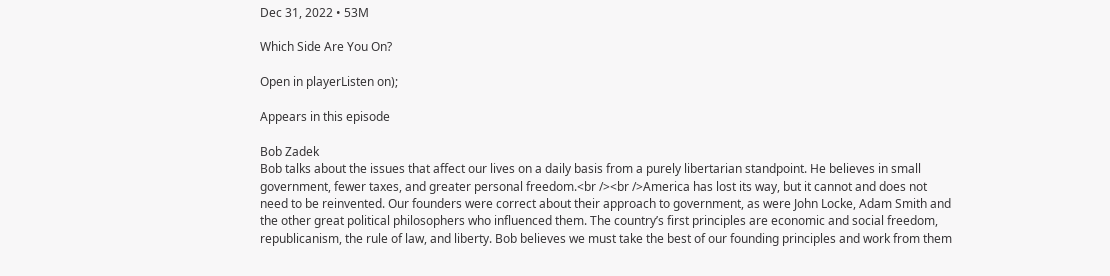Dec 31, 2022 • 53M

Which Side Are You On?

Open in playerListen on);

Appears in this episode

Bob Zadek
Bob talks about the issues that affect our lives on a daily basis from a purely libertarian standpoint. He believes in small government, fewer taxes, and greater personal freedom.<br /><br />America has lost its way, but it cannot and does not need to be reinvented. Our founders were correct about their approach to government, as were John Locke, Adam Smith and the other great political philosophers who influenced them. The country’s first principles are economic and social freedom, republicanism, the rule of law, and liberty. Bob believes we must take the best of our founding principles and work from them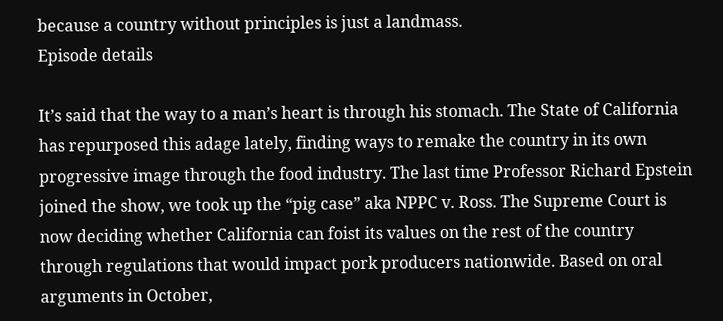because a country without principles is just a landmass.
Episode details

It’s said that the way to a man’s heart is through his stomach. The State of California has repurposed this adage lately, finding ways to remake the country in its own progressive image through the food industry. The last time Professor Richard Epstein joined the show, we took up the “pig case” aka NPPC v. Ross. The Supreme Court is now deciding whether California can foist its values on the rest of the country through regulations that would impact pork producers nationwide. Based on oral arguments in October,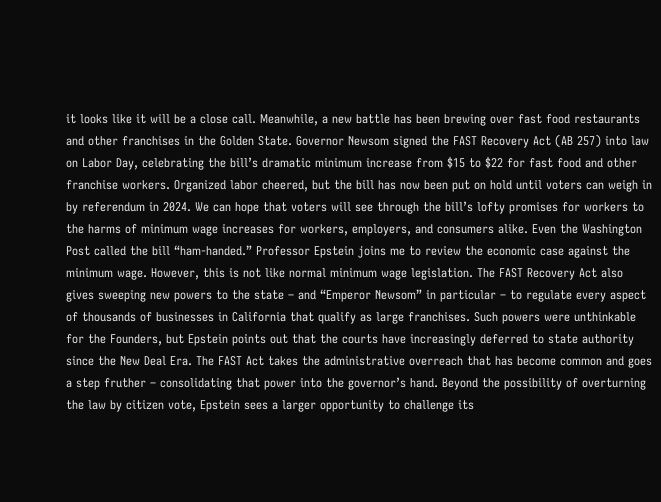it looks like it will be a close call. Meanwhile, a new battle has been brewing over fast food restaurants and other franchises in the Golden State. Governor Newsom signed the FAST Recovery Act (AB 257) into law on Labor Day, celebrating the bill’s dramatic minimum increase from $15 to $22 for fast food and other franchise workers. Organized labor cheered, but the bill has now been put on hold until voters can weigh in by referendum in 2024. We can hope that voters will see through the bill’s lofty promises for workers to the harms of minimum wage increases for workers, employers, and consumers alike. Even the Washington Post called the bill “ham-handed.” Professor Epstein joins me to review the economic case against the minimum wage. However, this is not like normal minimum wage legislation. The FAST Recovery Act also gives sweeping new powers to the state – and “Emperor Newsom” in particular – to regulate every aspect of thousands of businesses in California that qualify as large franchises. Such powers were unthinkable for the Founders, but Epstein points out that the courts have increasingly deferred to state authority since the New Deal Era. The FAST Act takes the administrative overreach that has become common and goes a step fruther – consolidating that power into the governor’s hand. Beyond the possibility of overturning the law by citizen vote, Epstein sees a larger opportunity to challenge its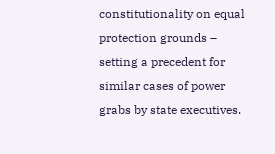constitutionality on equal protection grounds – setting a precedent for similar cases of power grabs by state executives.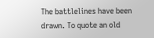The battlelines have been drawn. To quote an old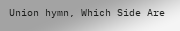Union hymn, Which Side Are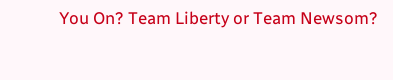You On? Team Liberty or Team Newsom?